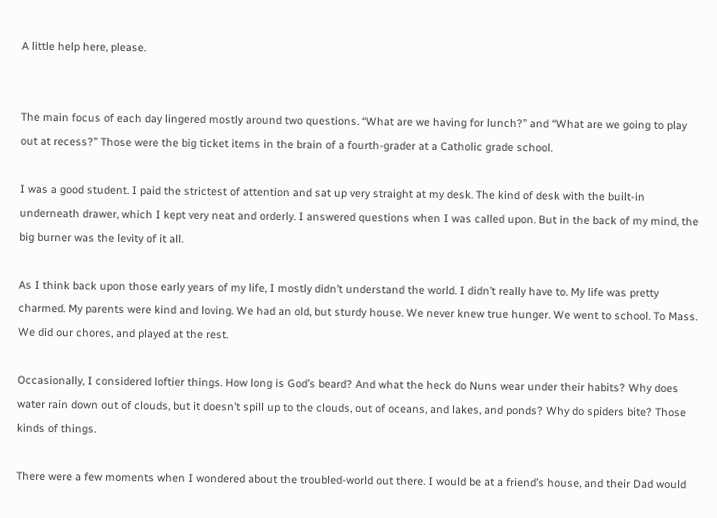A little help here, please.


The main focus of each day lingered mostly around two questions. “What are we having for lunch?” and “What are we going to play out at recess?” Those were the big ticket items in the brain of a fourth-grader at a Catholic grade school.

I was a good student. I paid the strictest of attention and sat up very straight at my desk. The kind of desk with the built-in underneath drawer, which I kept very neat and orderly. I answered questions when I was called upon. But in the back of my mind, the big burner was the levity of it all.

As I think back upon those early years of my life, I mostly didn’t understand the world. I didn’t really have to. My life was pretty charmed. My parents were kind and loving. We had an old, but sturdy house. We never knew true hunger. We went to school. To Mass. We did our chores, and played at the rest.

Occasionally, I considered loftier things. How long is God’s beard? And what the heck do Nuns wear under their habits? Why does water rain down out of clouds, but it doesn’t spill up to the clouds, out of oceans, and lakes, and ponds? Why do spiders bite? Those kinds of things.

There were a few moments when I wondered about the troubled-world out there. I would be at a friend’s house, and their Dad would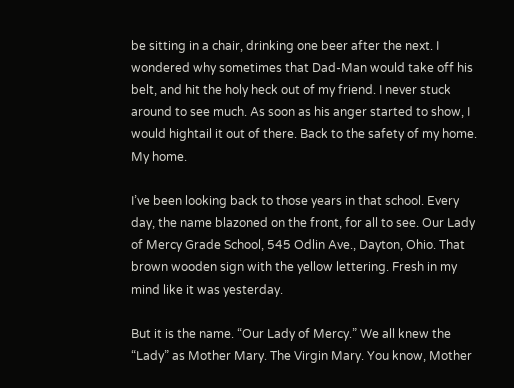be sitting in a chair, drinking one beer after the next. I wondered why sometimes that Dad-Man would take off his belt, and hit the holy heck out of my friend. I never stuck around to see much. As soon as his anger started to show, I would hightail it out of there. Back to the safety of my home. My home.

I’ve been looking back to those years in that school. Every day, the name blazoned on the front, for all to see. Our Lady of Mercy Grade School, 545 Odlin Ave., Dayton, Ohio. That brown wooden sign with the yellow lettering. Fresh in my mind like it was yesterday.

But it is the name. “Our Lady of Mercy.” We all knew the “Lady” as Mother Mary. The Virgin Mary. You know, Mother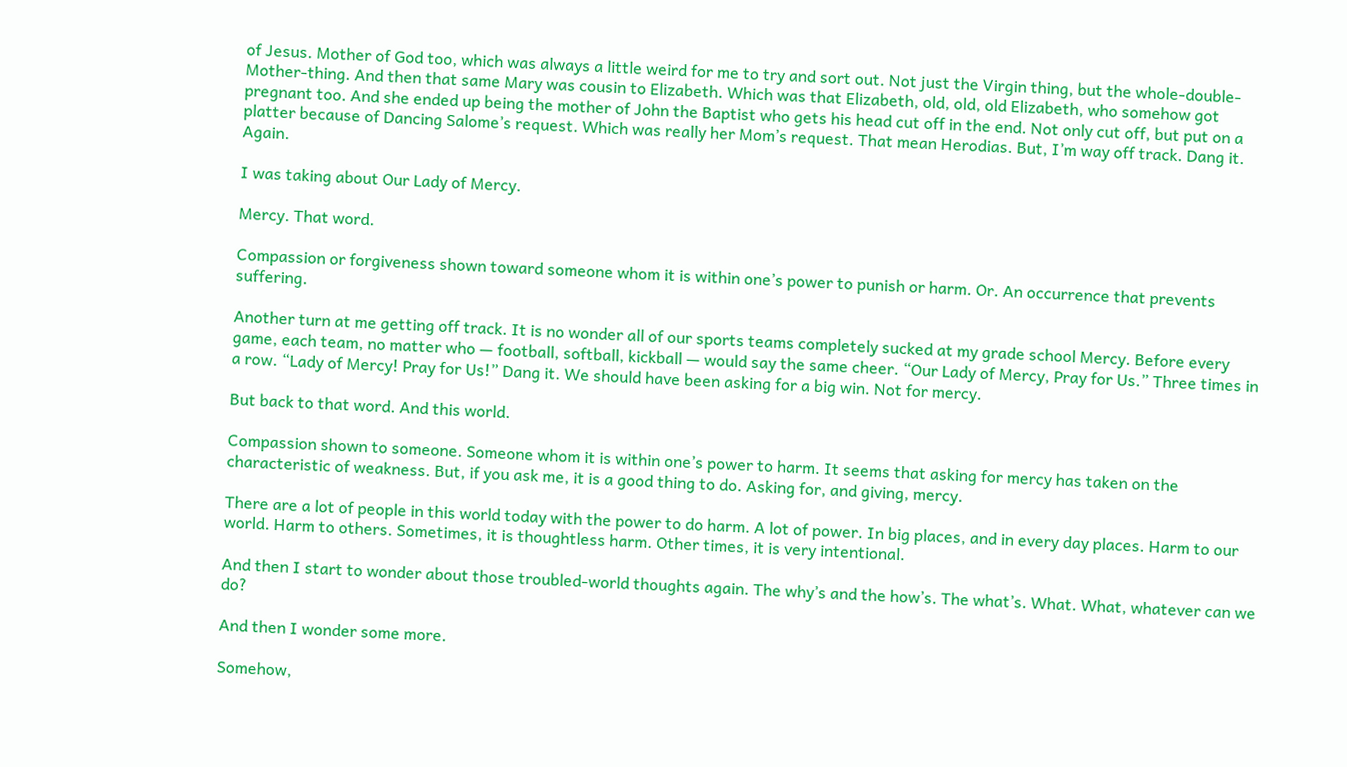of Jesus. Mother of God too, which was always a little weird for me to try and sort out. Not just the Virgin thing, but the whole-double-Mother-thing. And then that same Mary was cousin to Elizabeth. Which was that Elizabeth, old, old, old Elizabeth, who somehow got pregnant too. And she ended up being the mother of John the Baptist who gets his head cut off in the end. Not only cut off, but put on a platter because of Dancing Salome’s request. Which was really her Mom’s request. That mean Herodias. But, I’m way off track. Dang it. Again.

I was taking about Our Lady of Mercy.

Mercy. That word.

Compassion or forgiveness shown toward someone whom it is within one’s power to punish or harm. Or. An occurrence that prevents suffering.

Another turn at me getting off track. It is no wonder all of our sports teams completely sucked at my grade school Mercy. Before every game, each team, no matter who — football, softball, kickball — would say the same cheer. “Our Lady of Mercy, Pray for Us.” Three times in a row. “Lady of Mercy! Pray for Us!” Dang it. We should have been asking for a big win. Not for mercy.

But back to that word. And this world.

Compassion shown to someone. Someone whom it is within one’s power to harm. It seems that asking for mercy has taken on the characteristic of weakness. But, if you ask me, it is a good thing to do. Asking for, and giving, mercy.

There are a lot of people in this world today with the power to do harm. A lot of power. In big places, and in every day places. Harm to our world. Harm to others. Sometimes, it is thoughtless harm. Other times, it is very intentional.

And then I start to wonder about those troubled-world thoughts again. The why’s and the how’s. The what’s. What. What, whatever can we do?

And then I wonder some more.

Somehow,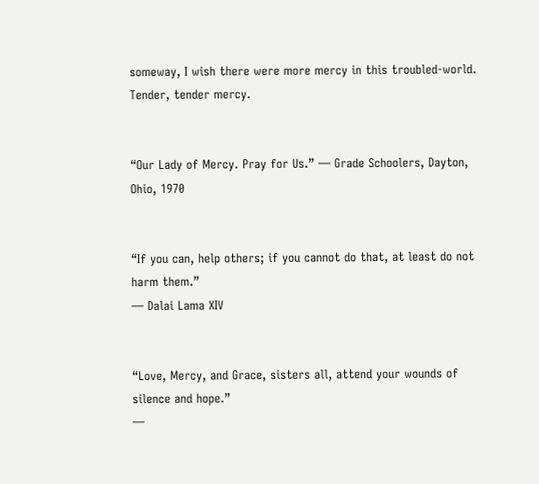someway, I wish there were more mercy in this troubled-world. Tender, tender mercy.


“Our Lady of Mercy. Pray for Us.” — Grade Schoolers, Dayton, Ohio, 1970


“If you can, help others; if you cannot do that, at least do not harm them.”
― Dalai Lama XIV


“Love, Mercy, and Grace, sisters all, attend your wounds of silence and hope.”
―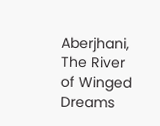Aberjhani, The River of Winged Dreams